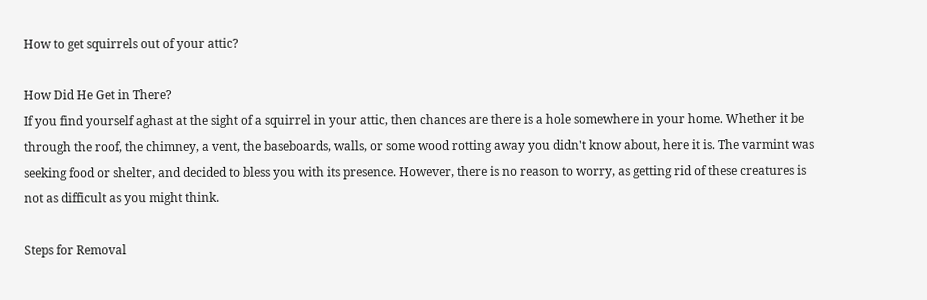How to get squirrels out of your attic?

How Did He Get in There?
If you find yourself aghast at the sight of a squirrel in your attic, then chances are there is a hole somewhere in your home. Whether it be through the roof, the chimney, a vent, the baseboards, walls, or some wood rotting away you didn't know about, here it is. The varmint was seeking food or shelter, and decided to bless you with its presence. However, there is no reason to worry, as getting rid of these creatures is not as difficult as you might think.

Steps for Removal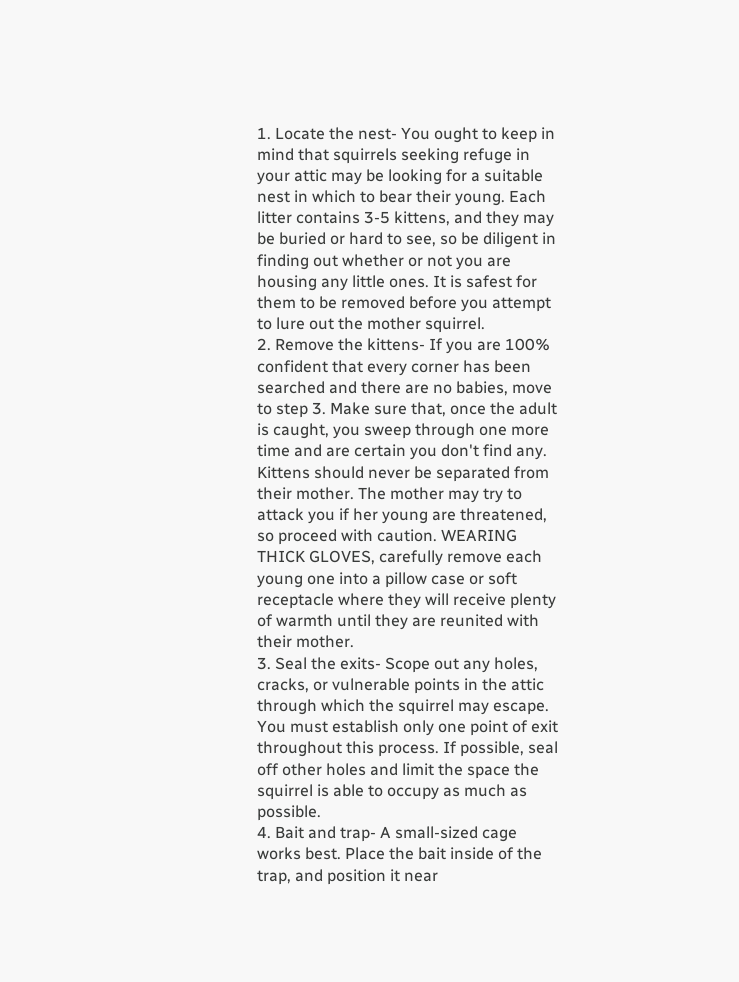1. Locate the nest- You ought to keep in mind that squirrels seeking refuge in your attic may be looking for a suitable nest in which to bear their young. Each litter contains 3-5 kittens, and they may be buried or hard to see, so be diligent in finding out whether or not you are housing any little ones. It is safest for them to be removed before you attempt to lure out the mother squirrel.
2. Remove the kittens- If you are 100% confident that every corner has been searched and there are no babies, move to step 3. Make sure that, once the adult is caught, you sweep through one more time and are certain you don't find any. Kittens should never be separated from their mother. The mother may try to attack you if her young are threatened, so proceed with caution. WEARING THICK GLOVES, carefully remove each young one into a pillow case or soft receptacle where they will receive plenty of warmth until they are reunited with their mother.
3. Seal the exits- Scope out any holes, cracks, or vulnerable points in the attic through which the squirrel may escape. You must establish only one point of exit throughout this process. If possible, seal off other holes and limit the space the squirrel is able to occupy as much as possible.
4. Bait and trap- A small-sized cage works best. Place the bait inside of the trap, and position it near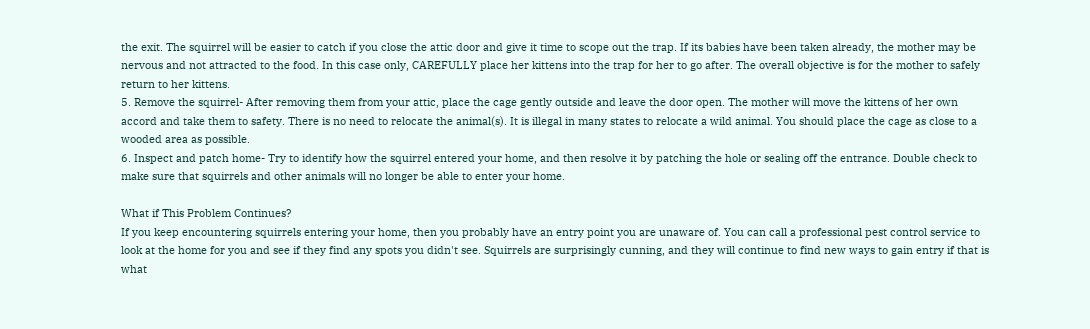the exit. The squirrel will be easier to catch if you close the attic door and give it time to scope out the trap. If its babies have been taken already, the mother may be nervous and not attracted to the food. In this case only, CAREFULLY place her kittens into the trap for her to go after. The overall objective is for the mother to safely return to her kittens.
5. Remove the squirrel- After removing them from your attic, place the cage gently outside and leave the door open. The mother will move the kittens of her own accord and take them to safety. There is no need to relocate the animal(s). It is illegal in many states to relocate a wild animal. You should place the cage as close to a wooded area as possible.
6. Inspect and patch home- Try to identify how the squirrel entered your home, and then resolve it by patching the hole or sealing off the entrance. Double check to make sure that squirrels and other animals will no longer be able to enter your home.

What if This Problem Continues?
If you keep encountering squirrels entering your home, then you probably have an entry point you are unaware of. You can call a professional pest control service to look at the home for you and see if they find any spots you didn't see. Squirrels are surprisingly cunning, and they will continue to find new ways to gain entry if that is what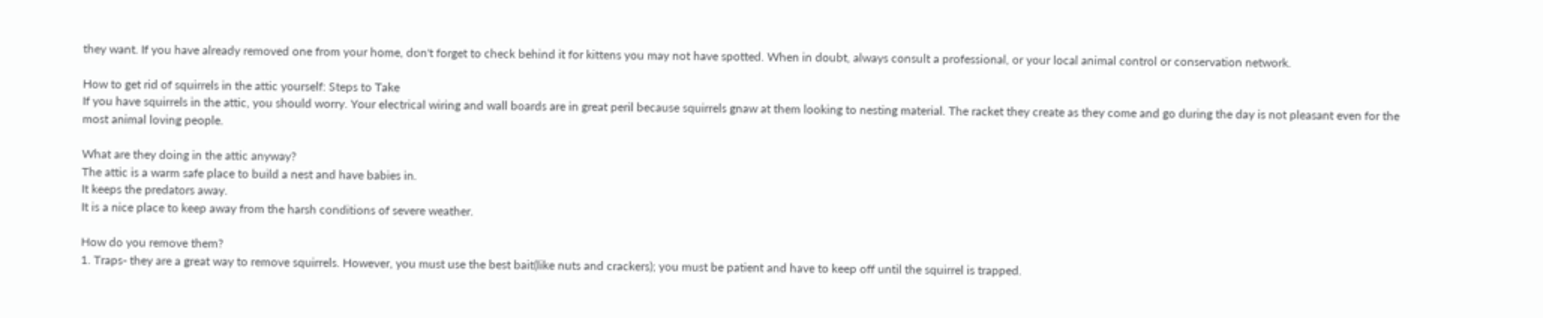they want. If you have already removed one from your home, don't forget to check behind it for kittens you may not have spotted. When in doubt, always consult a professional, or your local animal control or conservation network.

How to get rid of squirrels in the attic yourself: Steps to Take
If you have squirrels in the attic, you should worry. Your electrical wiring and wall boards are in great peril because squirrels gnaw at them looking to nesting material. The racket they create as they come and go during the day is not pleasant even for the most animal loving people.

What are they doing in the attic anyway?
The attic is a warm safe place to build a nest and have babies in.
It keeps the predators away.
It is a nice place to keep away from the harsh conditions of severe weather.

How do you remove them?
1. Traps- they are a great way to remove squirrels. However, you must use the best bait(like nuts and crackers); you must be patient and have to keep off until the squirrel is trapped.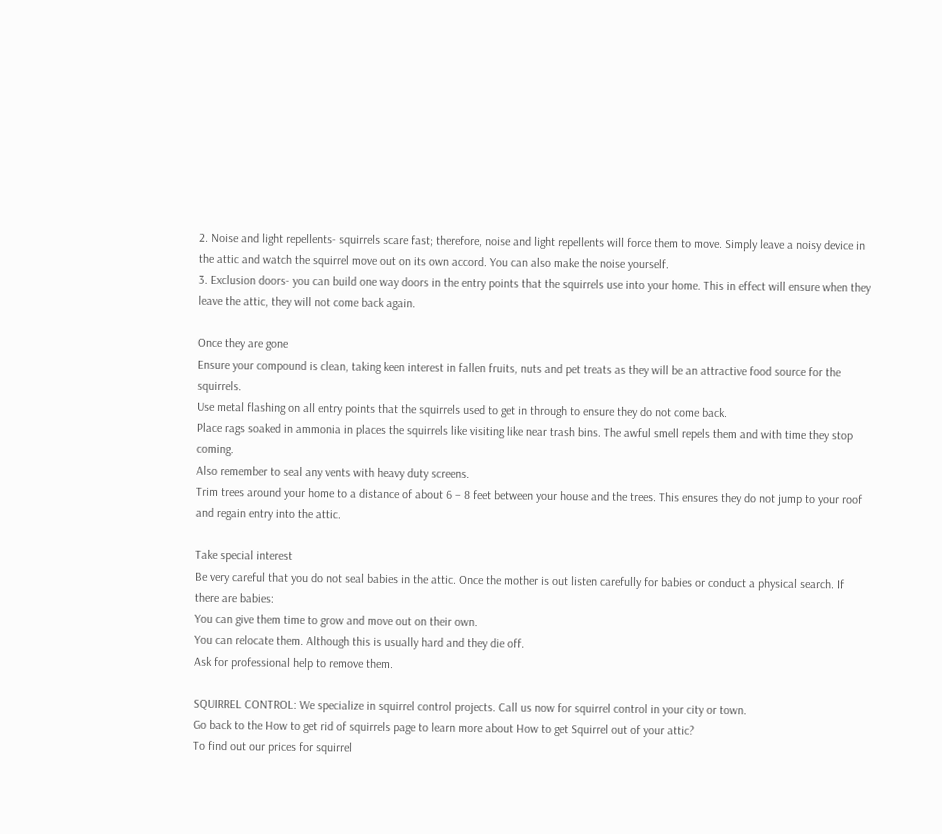2. Noise and light repellents- squirrels scare fast; therefore, noise and light repellents will force them to move. Simply leave a noisy device in the attic and watch the squirrel move out on its own accord. You can also make the noise yourself.
3. Exclusion doors- you can build one way doors in the entry points that the squirrels use into your home. This in effect will ensure when they leave the attic, they will not come back again.

Once they are gone
Ensure your compound is clean, taking keen interest in fallen fruits, nuts and pet treats as they will be an attractive food source for the squirrels.
Use metal flashing on all entry points that the squirrels used to get in through to ensure they do not come back.
Place rags soaked in ammonia in places the squirrels like visiting like near trash bins. The awful smell repels them and with time they stop coming.
Also remember to seal any vents with heavy duty screens.
Trim trees around your home to a distance of about 6 – 8 feet between your house and the trees. This ensures they do not jump to your roof and regain entry into the attic.

Take special interest
Be very careful that you do not seal babies in the attic. Once the mother is out listen carefully for babies or conduct a physical search. If there are babies:
You can give them time to grow and move out on their own.
You can relocate them. Although this is usually hard and they die off.
Ask for professional help to remove them.

SQUIRREL CONTROL: We specialize in squirrel control projects. Call us now for squirrel control in your city or town.
Go back to the How to get rid of squirrels page to learn more about How to get Squirrel out of your attic?
To find out our prices for squirrel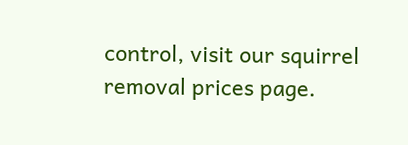control, visit our squirrel removal prices page.